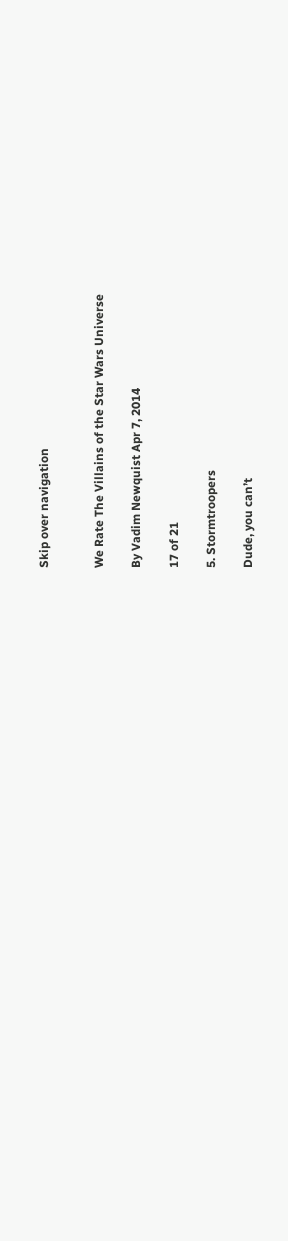Skip over navigation


We Rate The Villains of the Star Wars Universe

By Vadim Newquist Apr 7, 2014

17 of 21

5. Stormtroopers

Dude, you can’t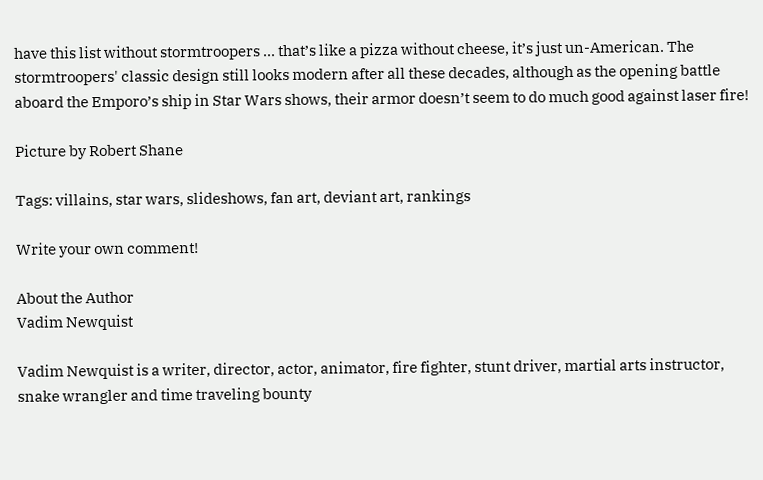have this list without stormtroopers ... that’s like a pizza without cheese, it’s just un-American. The stormtroopers' classic design still looks modern after all these decades, although as the opening battle aboard the Emporo’s ship in Star Wars shows, their armor doesn’t seem to do much good against laser fire!

Picture by Robert Shane

Tags: villains, star wars, slideshows, fan art, deviant art, rankings

Write your own comment!

About the Author
Vadim Newquist

Vadim Newquist is a writer, director, actor, animator, fire fighter, stunt driver, martial arts instructor, snake wrangler and time traveling bounty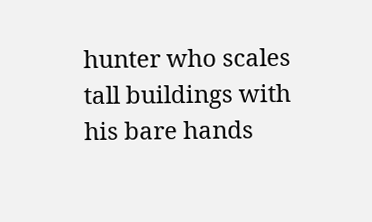hunter who scales tall buildings with his bare hands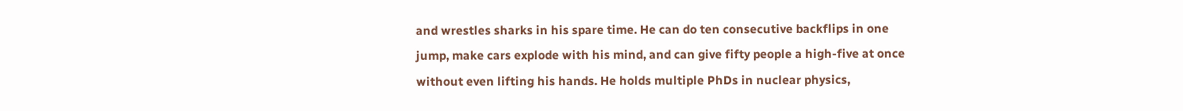and wrestles sharks in his spare time. He can do ten consecutive backflips in one jump, make cars explode with his mind, and can give fifty people a high-five at once without even lifting his hands. He holds multiple PhDs in nuclear physics,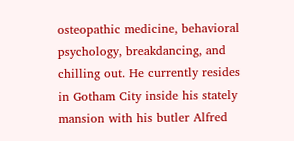osteopathic medicine, behavioral psychology, breakdancing, and chilling out. He currently resides in Gotham City inside his stately mansion with his butler Alfred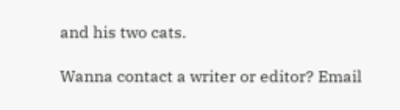and his two cats.

Wanna contact a writer or editor? Email